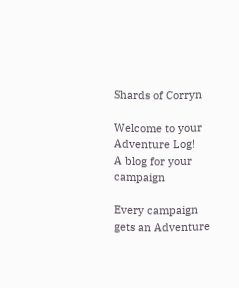Shards of Corryn

Welcome to your Adventure Log!
A blog for your campaign

Every campaign gets an Adventure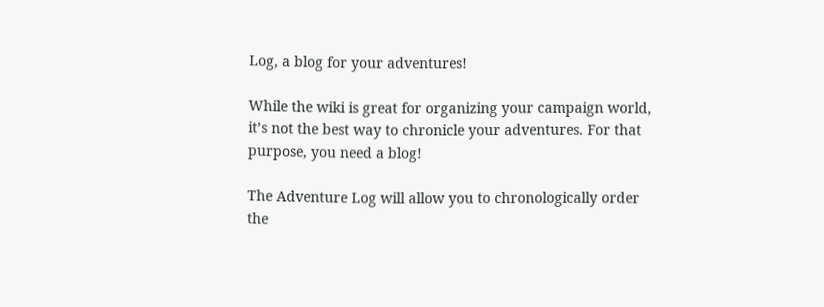Log, a blog for your adventures!

While the wiki is great for organizing your campaign world, it’s not the best way to chronicle your adventures. For that purpose, you need a blog!

The Adventure Log will allow you to chronologically order the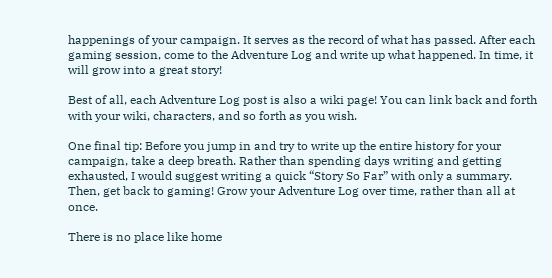happenings of your campaign. It serves as the record of what has passed. After each gaming session, come to the Adventure Log and write up what happened. In time, it will grow into a great story!

Best of all, each Adventure Log post is also a wiki page! You can link back and forth with your wiki, characters, and so forth as you wish.

One final tip: Before you jump in and try to write up the entire history for your campaign, take a deep breath. Rather than spending days writing and getting exhausted, I would suggest writing a quick “Story So Far” with only a summary. Then, get back to gaming! Grow your Adventure Log over time, rather than all at once.

There is no place like home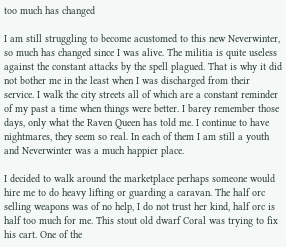too much has changed

I am still struggling to become acustomed to this new Neverwinter, so much has changed since I was alive. The militia is quite useless against the constant attacks by the spell plagued. That is why it did not bother me in the least when I was discharged from their service. I walk the city streets all of which are a constant reminder of my past a time when things were better. I barey remember those days, only what the Raven Queen has told me. I continue to have nightmares, they seem so real. In each of them I am still a youth and Neverwinter was a much happier place.

I decided to walk around the marketplace perhaps someone would hire me to do heavy lifting or guarding a caravan. The half orc selling weapons was of no help, I do not trust her kind, half orc is half too much for me. This stout old dwarf Coral was trying to fix his cart. One of the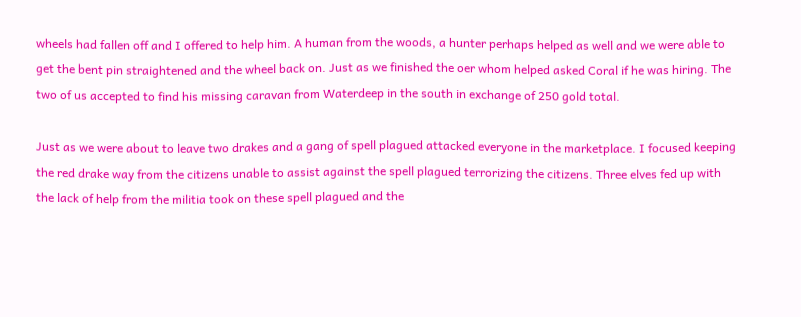wheels had fallen off and I offered to help him. A human from the woods, a hunter perhaps helped as well and we were able to get the bent pin straightened and the wheel back on. Just as we finished the oer whom helped asked Coral if he was hiring. The two of us accepted to find his missing caravan from Waterdeep in the south in exchange of 250 gold total.

Just as we were about to leave two drakes and a gang of spell plagued attacked everyone in the marketplace. I focused keeping the red drake way from the citizens unable to assist against the spell plagued terrorizing the citizens. Three elves fed up with the lack of help from the militia took on these spell plagued and the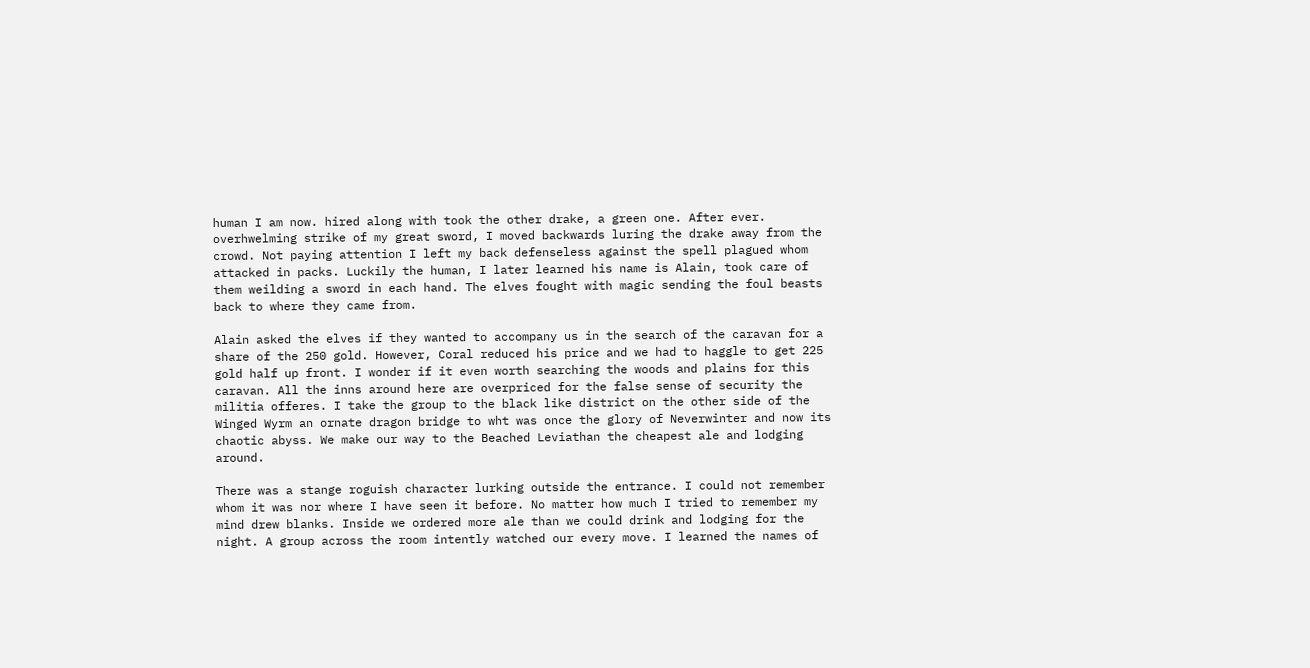human I am now. hired along with took the other drake, a green one. After ever. overhwelming strike of my great sword, I moved backwards luring the drake away from the crowd. Not paying attention I left my back defenseless against the spell plagued whom attacked in packs. Luckily the human, I later learned his name is Alain, took care of them weilding a sword in each hand. The elves fought with magic sending the foul beasts back to where they came from.

Alain asked the elves if they wanted to accompany us in the search of the caravan for a share of the 250 gold. However, Coral reduced his price and we had to haggle to get 225 gold half up front. I wonder if it even worth searching the woods and plains for this caravan. All the inns around here are overpriced for the false sense of security the militia offeres. I take the group to the black like district on the other side of the Winged Wyrm an ornate dragon bridge to wht was once the glory of Neverwinter and now its chaotic abyss. We make our way to the Beached Leviathan the cheapest ale and lodging around.

There was a stange roguish character lurking outside the entrance. I could not remember whom it was nor where I have seen it before. No matter how much I tried to remember my mind drew blanks. Inside we ordered more ale than we could drink and lodging for the night. A group across the room intently watched our every move. I learned the names of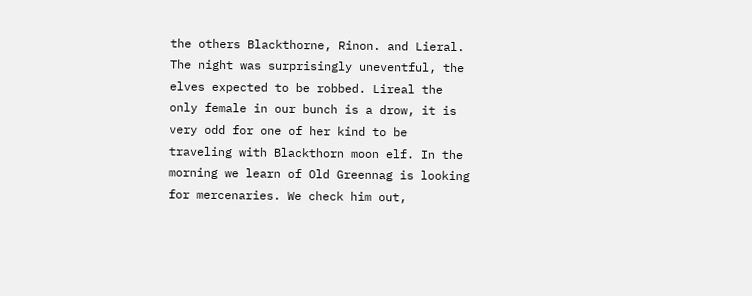the others Blackthorne, Rinon. and Lieral. The night was surprisingly uneventful, the elves expected to be robbed. Lireal the only female in our bunch is a drow, it is very odd for one of her kind to be traveling with Blackthorn moon elf. In the morning we learn of Old Greennag is looking for mercenaries. We check him out,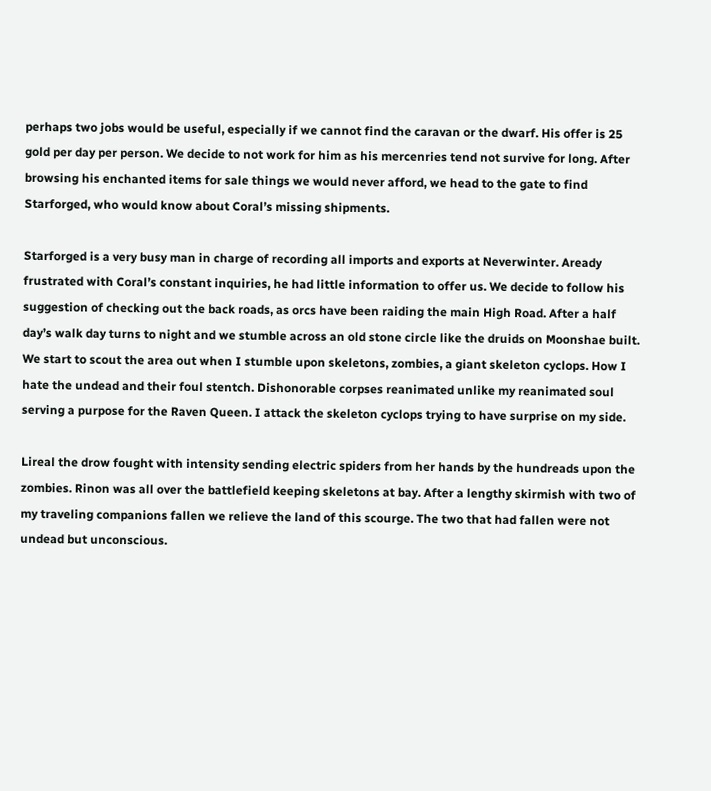perhaps two jobs would be useful, especially if we cannot find the caravan or the dwarf. His offer is 25 gold per day per person. We decide to not work for him as his mercenries tend not survive for long. After browsing his enchanted items for sale things we would never afford, we head to the gate to find Starforged, who would know about Coral’s missing shipments.

Starforged is a very busy man in charge of recording all imports and exports at Neverwinter. Aready frustrated with Coral’s constant inquiries, he had little information to offer us. We decide to follow his suggestion of checking out the back roads, as orcs have been raiding the main High Road. After a half day’s walk day turns to night and we stumble across an old stone circle like the druids on Moonshae built. We start to scout the area out when I stumble upon skeletons, zombies, a giant skeleton cyclops. How I hate the undead and their foul stentch. Dishonorable corpses reanimated unlike my reanimated soul serving a purpose for the Raven Queen. I attack the skeleton cyclops trying to have surprise on my side.

Lireal the drow fought with intensity sending electric spiders from her hands by the hundreads upon the zombies. Rinon was all over the battlefield keeping skeletons at bay. After a lengthy skirmish with two of my traveling companions fallen we relieve the land of this scourge. The two that had fallen were not undead but unconscious.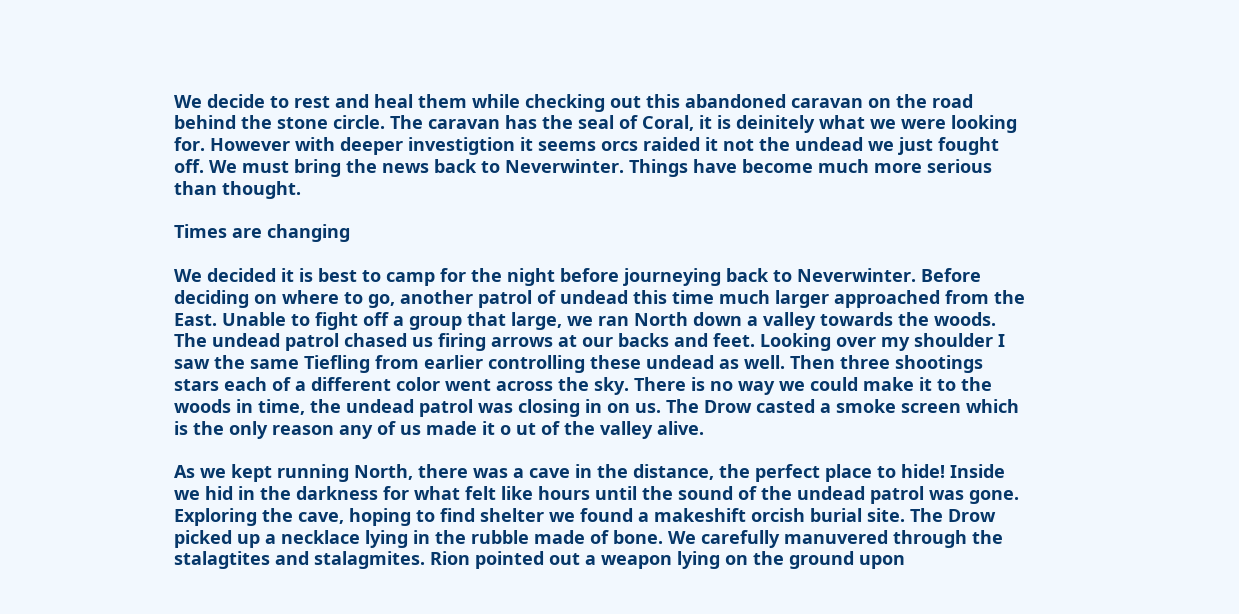We decide to rest and heal them while checking out this abandoned caravan on the road behind the stone circle. The caravan has the seal of Coral, it is deinitely what we were looking for. However with deeper investigtion it seems orcs raided it not the undead we just fought off. We must bring the news back to Neverwinter. Things have become much more serious than thought.

Times are changing

We decided it is best to camp for the night before journeying back to Neverwinter. Before deciding on where to go, another patrol of undead this time much larger approached from the East. Unable to fight off a group that large, we ran North down a valley towards the woods. The undead patrol chased us firing arrows at our backs and feet. Looking over my shoulder I saw the same Tiefling from earlier controlling these undead as well. Then three shootings stars each of a different color went across the sky. There is no way we could make it to the woods in time, the undead patrol was closing in on us. The Drow casted a smoke screen which is the only reason any of us made it o ut of the valley alive.

As we kept running North, there was a cave in the distance, the perfect place to hide! Inside we hid in the darkness for what felt like hours until the sound of the undead patrol was gone. Exploring the cave, hoping to find shelter we found a makeshift orcish burial site. The Drow picked up a necklace lying in the rubble made of bone. We carefully manuvered through the stalagtites and stalagmites. Rion pointed out a weapon lying on the ground upon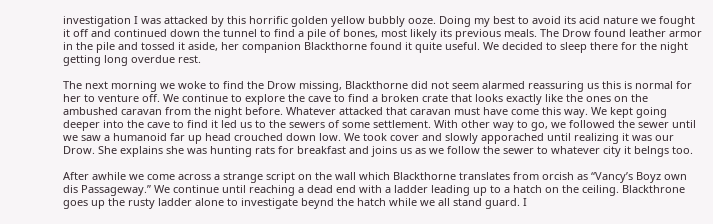investigation I was attacked by this horrific golden yellow bubbly ooze. Doing my best to avoid its acid nature we fought it off and continued down the tunnel to find a pile of bones, most likely its previous meals. The Drow found leather armor in the pile and tossed it aside, her companion Blackthorne found it quite useful. We decided to sleep there for the night getting long overdue rest.

The next morning we woke to find the Drow missing, Blackthorne did not seem alarmed reassuring us this is normal for her to venture off. We continue to explore the cave to find a broken crate that looks exactly like the ones on the ambushed caravan from the night before. Whatever attacked that caravan must have come this way. We kept going deeper into the cave to find it led us to the sewers of some settlement. With other way to go, we followed the sewer until we saw a humanoid far up head crouched down low. We took cover and slowly apporached until realizing it was our Drow. She explains she was hunting rats for breakfast and joins us as we follow the sewer to whatever city it belngs too.

After awhile we come across a strange script on the wall which Blackthorne translates from orcish as “Vancy’s Boyz own dis Passageway.” We continue until reaching a dead end with a ladder leading up to a hatch on the ceiling. Blackthrone goes up the rusty ladder alone to investigate beynd the hatch while we all stand guard. I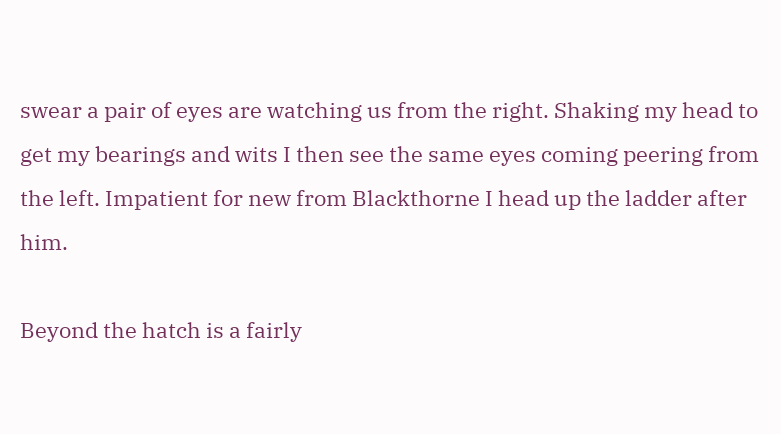swear a pair of eyes are watching us from the right. Shaking my head to get my bearings and wits I then see the same eyes coming peering from the left. Impatient for new from Blackthorne I head up the ladder after him.

Beyond the hatch is a fairly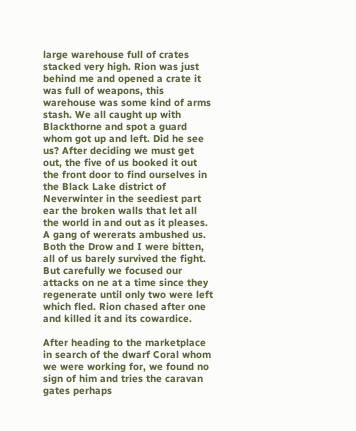large warehouse full of crates stacked very high. Rion was just behind me and opened a crate it was full of weapons, this warehouse was some kind of arms stash. We all caught up with Blackthorne and spot a guard whom got up and left. Did he see us? After deciding we must get out, the five of us booked it out the front door to find ourselves in the Black Lake district of Neverwinter in the seediest part ear the broken walls that let all the world in and out as it pleases. A gang of wererats ambushed us. Both the Drow and I were bitten, all of us barely survived the fight. But carefully we focused our attacks on ne at a time since they regenerate until only two were left which fled. Rion chased after one and killed it and its cowardice.

After heading to the marketplace in search of the dwarf Coral whom we were working for, we found no sign of him and tries the caravan gates perhaps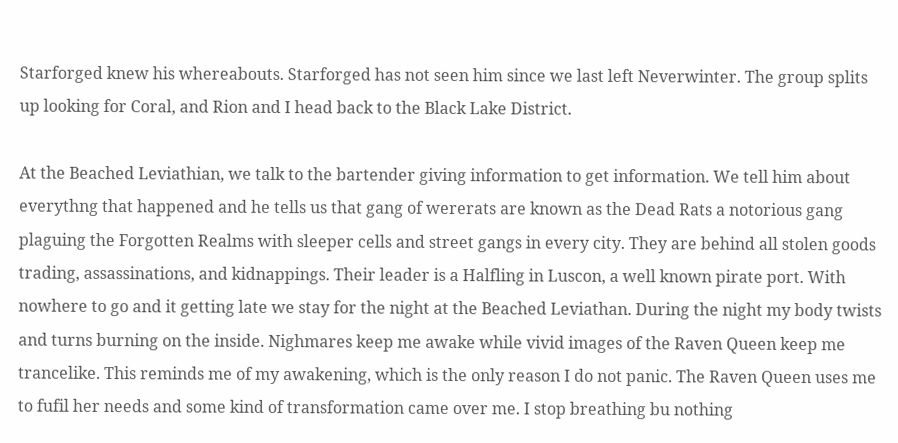Starforged knew his whereabouts. Starforged has not seen him since we last left Neverwinter. The group splits up looking for Coral, and Rion and I head back to the Black Lake District.

At the Beached Leviathian, we talk to the bartender giving information to get information. We tell him about everythng that happened and he tells us that gang of wererats are known as the Dead Rats a notorious gang plaguing the Forgotten Realms with sleeper cells and street gangs in every city. They are behind all stolen goods trading, assassinations, and kidnappings. Their leader is a Halfling in Luscon, a well known pirate port. With nowhere to go and it getting late we stay for the night at the Beached Leviathan. During the night my body twists and turns burning on the inside. Nighmares keep me awake while vivid images of the Raven Queen keep me trancelike. This reminds me of my awakening, which is the only reason I do not panic. The Raven Queen uses me to fufil her needs and some kind of transformation came over me. I stop breathing bu nothing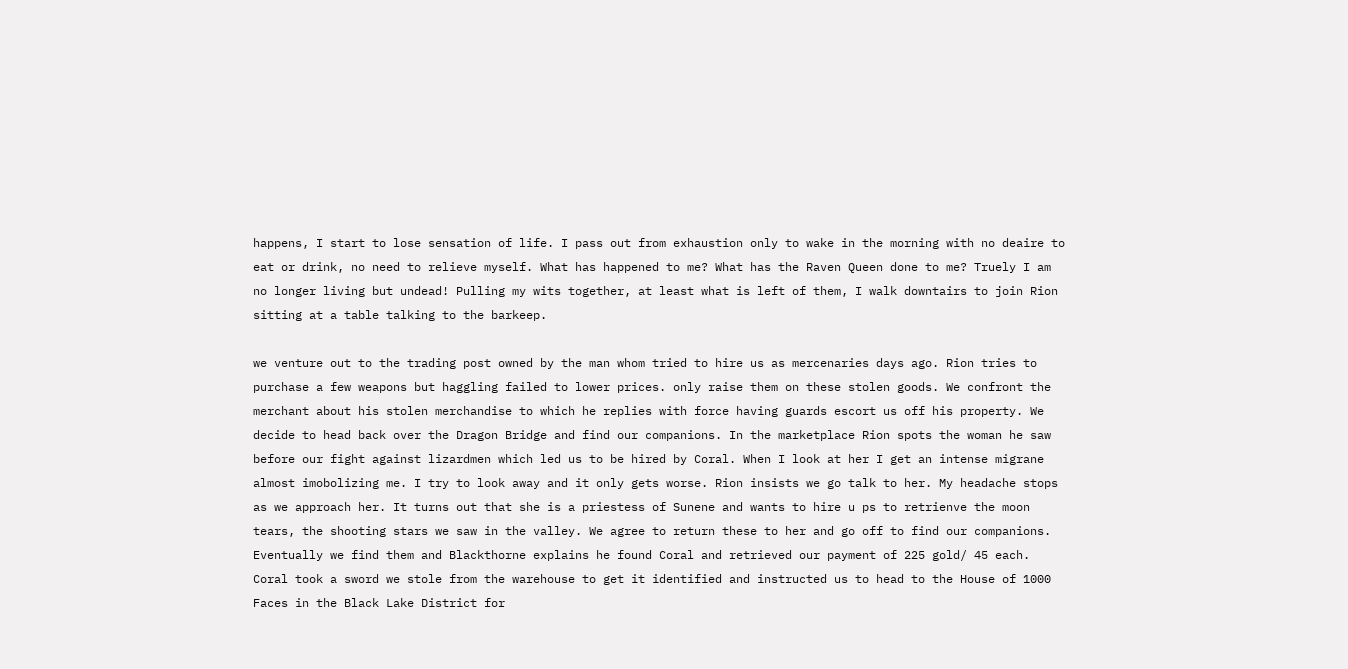happens, I start to lose sensation of life. I pass out from exhaustion only to wake in the morning with no deaire to eat or drink, no need to relieve myself. What has happened to me? What has the Raven Queen done to me? Truely I am no longer living but undead! Pulling my wits together, at least what is left of them, I walk downtairs to join Rion sitting at a table talking to the barkeep.

we venture out to the trading post owned by the man whom tried to hire us as mercenaries days ago. Rion tries to purchase a few weapons but haggling failed to lower prices. only raise them on these stolen goods. We confront the merchant about his stolen merchandise to which he replies with force having guards escort us off his property. We decide to head back over the Dragon Bridge and find our companions. In the marketplace Rion spots the woman he saw before our fight against lizardmen which led us to be hired by Coral. When I look at her I get an intense migrane almost imobolizing me. I try to look away and it only gets worse. Rion insists we go talk to her. My headache stops as we approach her. It turns out that she is a priestess of Sunene and wants to hire u ps to retrienve the moon tears, the shooting stars we saw in the valley. We agree to return these to her and go off to find our companions. Eventually we find them and Blackthorne explains he found Coral and retrieved our payment of 225 gold/ 45 each. Coral took a sword we stole from the warehouse to get it identified and instructed us to head to the House of 1000 Faces in the Black Lake District for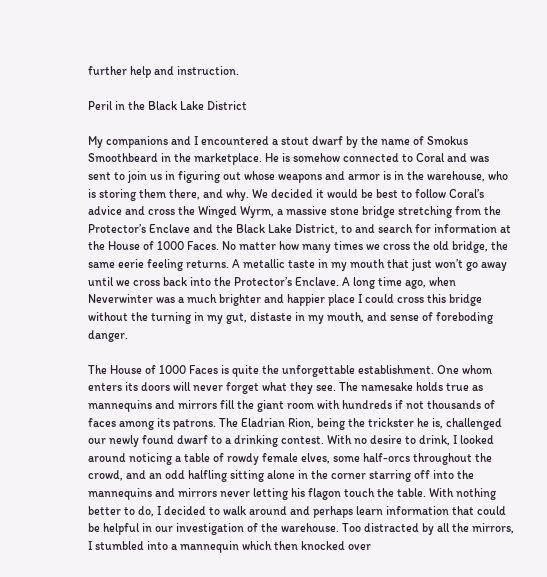further help and instruction.

Peril in the Black Lake District

My companions and I encountered a stout dwarf by the name of Smokus Smoothbeard in the marketplace. He is somehow connected to Coral and was sent to join us in figuring out whose weapons and armor is in the warehouse, who is storing them there, and why. We decided it would be best to follow Coral’s advice and cross the Winged Wyrm, a massive stone bridge stretching from the Protector’s Enclave and the Black Lake District, to and search for information at the House of 1000 Faces. No matter how many times we cross the old bridge, the same eerie feeling returns. A metallic taste in my mouth that just won’t go away until we cross back into the Protector’s Enclave. A long time ago, when Neverwinter was a much brighter and happier place I could cross this bridge without the turning in my gut, distaste in my mouth, and sense of foreboding danger.

The House of 1000 Faces is quite the unforgettable establishment. One whom enters its doors will never forget what they see. The namesake holds true as mannequins and mirrors fill the giant room with hundreds if not thousands of faces among its patrons. The Eladrian Rion, being the trickster he is, challenged our newly found dwarf to a drinking contest. With no desire to drink, I looked around noticing a table of rowdy female elves, some half-orcs throughout the crowd, and an odd halfling sitting alone in the corner starring off into the mannequins and mirrors never letting his flagon touch the table. With nothing better to do, I decided to walk around and perhaps learn information that could be helpful in our investigation of the warehouse. Too distracted by all the mirrors, I stumbled into a mannequin which then knocked over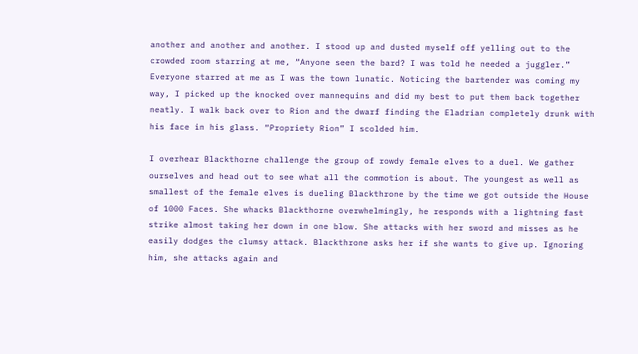another and another and another. I stood up and dusted myself off yelling out to the crowded room starring at me, “Anyone seen the bard? I was told he needed a juggler.” Everyone starred at me as I was the town lunatic. Noticing the bartender was coming my way, I picked up the knocked over mannequins and did my best to put them back together neatly. I walk back over to Rion and the dwarf finding the Eladrian completely drunk with his face in his glass. “Propriety Rion” I scolded him.

I overhear Blackthorne challenge the group of rowdy female elves to a duel. We gather ourselves and head out to see what all the commotion is about. The youngest as well as smallest of the female elves is dueling Blackthrone by the time we got outside the House of 1000 Faces. She whacks Blackthorne overwhelmingly, he responds with a lightning fast strike almost taking her down in one blow. She attacks with her sword and misses as he easily dodges the clumsy attack. Blackthrone asks her if she wants to give up. Ignoring him, she attacks again and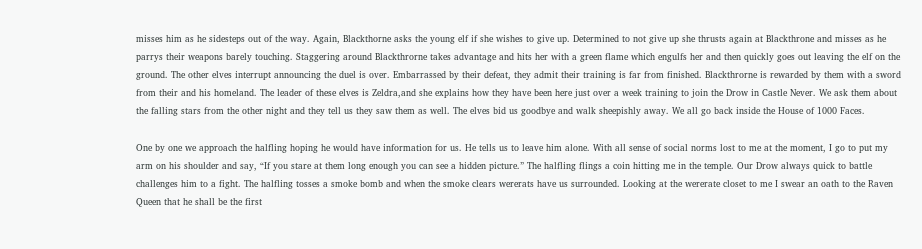misses him as he sidesteps out of the way. Again, Blackthorne asks the young elf if she wishes to give up. Determined to not give up she thrusts again at Blackthrone and misses as he parrys their weapons barely touching. Staggering around Blackthrorne takes advantage and hits her with a green flame which engulfs her and then quickly goes out leaving the elf on the ground. The other elves interrupt announcing the duel is over. Embarrassed by their defeat, they admit their training is far from finished. Blackthrorne is rewarded by them with a sword from their and his homeland. The leader of these elves is Zeldra,and she explains how they have been here just over a week training to join the Drow in Castle Never. We ask them about the falling stars from the other night and they tell us they saw them as well. The elves bid us goodbye and walk sheepishly away. We all go back inside the House of 1000 Faces.

One by one we approach the halfling hoping he would have information for us. He tells us to leave him alone. With all sense of social norms lost to me at the moment, I go to put my arm on his shoulder and say, “If you stare at them long enough you can see a hidden picture.” The halfling flings a coin hitting me in the temple. Our Drow always quick to battle challenges him to a fight. The halfling tosses a smoke bomb and when the smoke clears wererats have us surrounded. Looking at the wererate closet to me I swear an oath to the Raven Queen that he shall be the first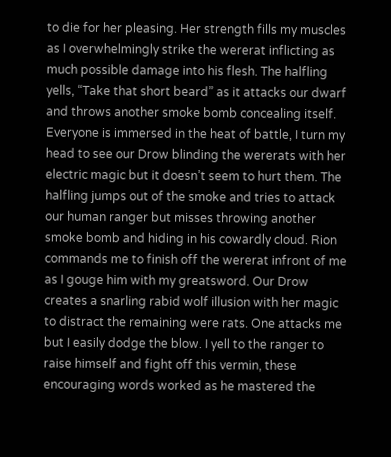to die for her pleasing. Her strength fills my muscles as I overwhelmingly strike the wererat inflicting as much possible damage into his flesh. The halfling yells, “Take that short beard” as it attacks our dwarf and throws another smoke bomb concealing itself. Everyone is immersed in the heat of battle, I turn my head to see our Drow blinding the wererats with her electric magic but it doesn’t seem to hurt them. The halfling jumps out of the smoke and tries to attack our human ranger but misses throwing another smoke bomb and hiding in his cowardly cloud. Rion commands me to finish off the wererat infront of me as I gouge him with my greatsword. Our Drow creates a snarling rabid wolf illusion with her magic to distract the remaining were rats. One attacks me but I easily dodge the blow. I yell to the ranger to raise himself and fight off this vermin, these encouraging words worked as he mastered the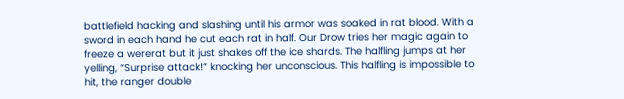battlefield hacking and slashing until his armor was soaked in rat blood. With a sword in each hand he cut each rat in half. Our Drow tries her magic again to freeze a wererat but it just shakes off the ice shards. The halfling jumps at her yelling, “Surprise attack!” knocking her unconscious. This halfling is impossible to hit, the ranger double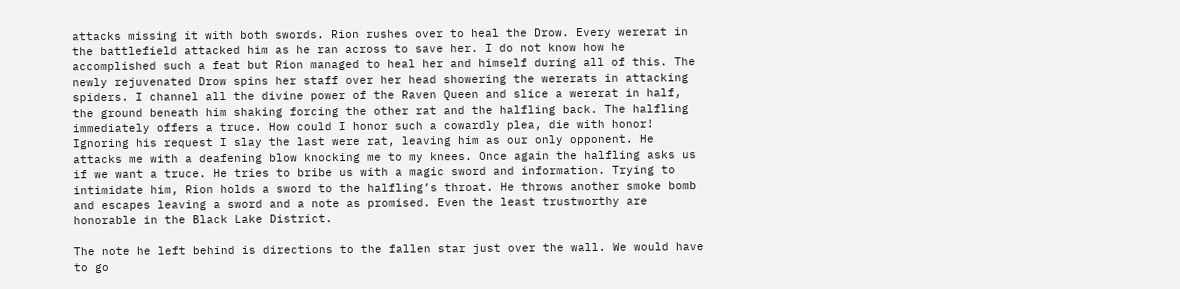attacks missing it with both swords. Rion rushes over to heal the Drow. Every wererat in the battlefield attacked him as he ran across to save her. I do not know how he accomplished such a feat but Rion managed to heal her and himself during all of this. The newly rejuvenated Drow spins her staff over her head showering the wererats in attacking spiders. I channel all the divine power of the Raven Queen and slice a wererat in half, the ground beneath him shaking forcing the other rat and the halfling back. The halfling immediately offers a truce. How could I honor such a cowardly plea, die with honor! Ignoring his request I slay the last were rat, leaving him as our only opponent. He attacks me with a deafening blow knocking me to my knees. Once again the halfling asks us if we want a truce. He tries to bribe us with a magic sword and information. Trying to intimidate him, Rion holds a sword to the halfling’s throat. He throws another smoke bomb and escapes leaving a sword and a note as promised. Even the least trustworthy are honorable in the Black Lake District.

The note he left behind is directions to the fallen star just over the wall. We would have to go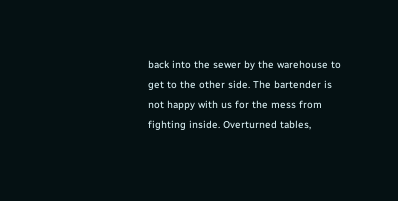back into the sewer by the warehouse to get to the other side. The bartender is not happy with us for the mess from fighting inside. Overturned tables,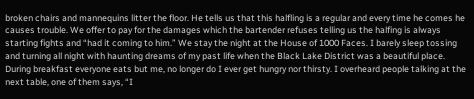broken chairs and mannequins litter the floor. He tells us that this halfling is a regular and every time he comes he causes trouble. We offer to pay for the damages which the bartender refuses telling us the halfing is always starting fights and “had it coming to him.” We stay the night at the House of 1000 Faces. I barely sleep tossing and turning all night with haunting dreams of my past life when the Black Lake District was a beautiful place. During breakfast everyone eats but me, no longer do I ever get hungry nor thirsty. I overheard people talking at the next table, one of them says, “I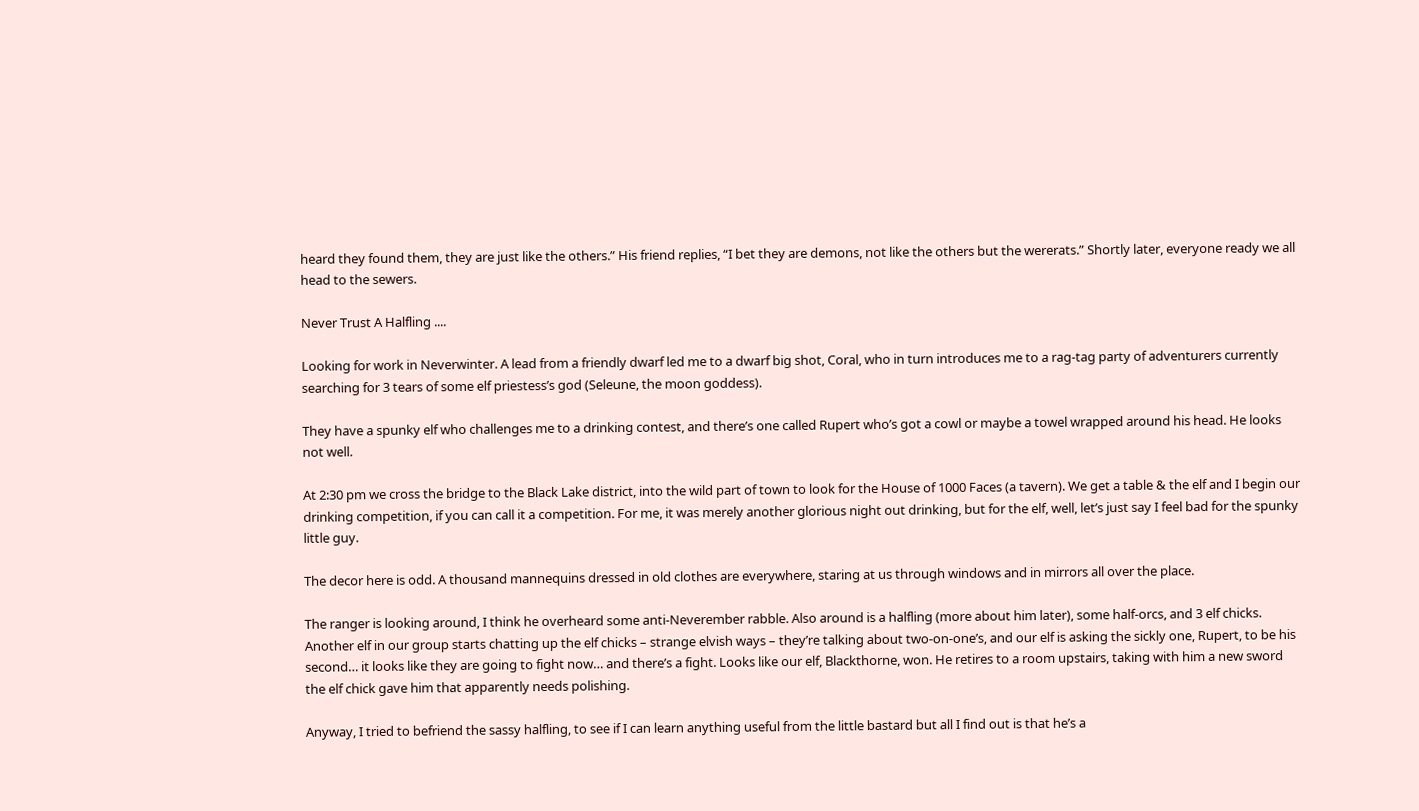heard they found them, they are just like the others.” His friend replies, “I bet they are demons, not like the others but the wererats.” Shortly later, everyone ready we all head to the sewers.

Never Trust A Halfling ....

Looking for work in Neverwinter. A lead from a friendly dwarf led me to a dwarf big shot, Coral, who in turn introduces me to a rag-tag party of adventurers currently searching for 3 tears of some elf priestess’s god (Seleune, the moon goddess).

They have a spunky elf who challenges me to a drinking contest, and there’s one called Rupert who’s got a cowl or maybe a towel wrapped around his head. He looks not well.

At 2:30 pm we cross the bridge to the Black Lake district, into the wild part of town to look for the House of 1000 Faces (a tavern). We get a table & the elf and I begin our drinking competition, if you can call it a competition. For me, it was merely another glorious night out drinking, but for the elf, well, let’s just say I feel bad for the spunky little guy.

The decor here is odd. A thousand mannequins dressed in old clothes are everywhere, staring at us through windows and in mirrors all over the place.

The ranger is looking around, I think he overheard some anti-Neverember rabble. Also around is a halfling (more about him later), some half-orcs, and 3 elf chicks. Another elf in our group starts chatting up the elf chicks – strange elvish ways – they’re talking about two-on-one’s, and our elf is asking the sickly one, Rupert, to be his second… it looks like they are going to fight now… and there’s a fight. Looks like our elf, Blackthorne, won. He retires to a room upstairs, taking with him a new sword the elf chick gave him that apparently needs polishing.

Anyway, I tried to befriend the sassy halfling, to see if I can learn anything useful from the little bastard but all I find out is that he’s a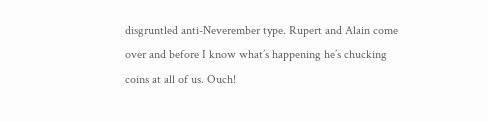disgruntled anti-Neverember type. Rupert and Alain come over and before I know what’s happening he’s chucking coins at all of us. Ouch!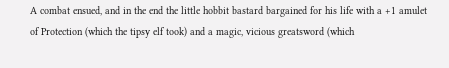A combat ensued, and in the end the little hobbit bastard bargained for his life with a +1 amulet of Protection (which the tipsy elf took) and a magic, vicious greatsword (which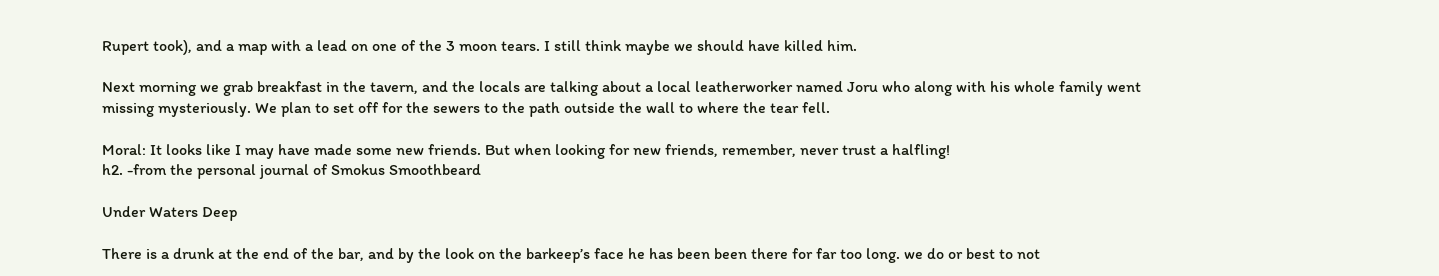Rupert took), and a map with a lead on one of the 3 moon tears. I still think maybe we should have killed him.

Next morning we grab breakfast in the tavern, and the locals are talking about a local leatherworker named Joru who along with his whole family went missing mysteriously. We plan to set off for the sewers to the path outside the wall to where the tear fell.

Moral: It looks like I may have made some new friends. But when looking for new friends, remember, never trust a halfling!
h2. -from the personal journal of Smokus Smoothbeard

Under Waters Deep

There is a drunk at the end of the bar, and by the look on the barkeep’s face he has been been there for far too long. we do or best to not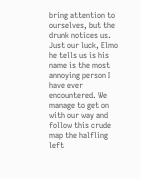bring attention to ourselves, but the drunk notices us. Just our luck, Elmo he tells us is his name is the most annoying person I have ever encountered. We manage to get on with our way and follow this crude map the halfling left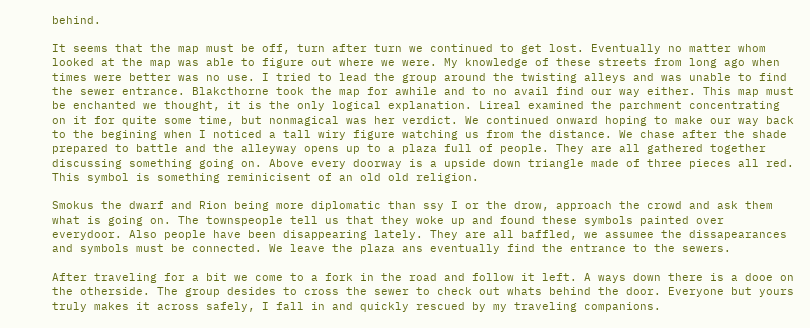behind.

It seems that the map must be off, turn after turn we continued to get lost. Eventually no matter whom looked at the map was able to figure out where we were. My knowledge of these streets from long ago when times were better was no use. I tried to lead the group around the twisting alleys and was unable to find the sewer entrance. Blakcthorne took the map for awhile and to no avail find our way either. This map must be enchanted we thought, it is the only logical explanation. Lireal examined the parchment concentrating on it for quite some time, but nonmagical was her verdict. We continued onward hoping to make our way back to the begining when I noticed a tall wiry figure watching us from the distance. We chase after the shade prepared to battle and the alleyway opens up to a plaza full of people. They are all gathered together discussing something going on. Above every doorway is a upside down triangle made of three pieces all red. This symbol is something reminicisent of an old old religion.

Smokus the dwarf and Rion being more diplomatic than ssy I or the drow, approach the crowd and ask them what is going on. The townspeople tell us that they woke up and found these symbols painted over everydoor. Also people have been disappearing lately. They are all baffled, we assumee the dissapearances and symbols must be connected. We leave the plaza ans eventually find the entrance to the sewers.

After traveling for a bit we come to a fork in the road and follow it left. A ways down there is a dooe on the otherside. The group desides to cross the sewer to check out whats behind the door. Everyone but yours truly makes it across safely, I fall in and quickly rescued by my traveling companions.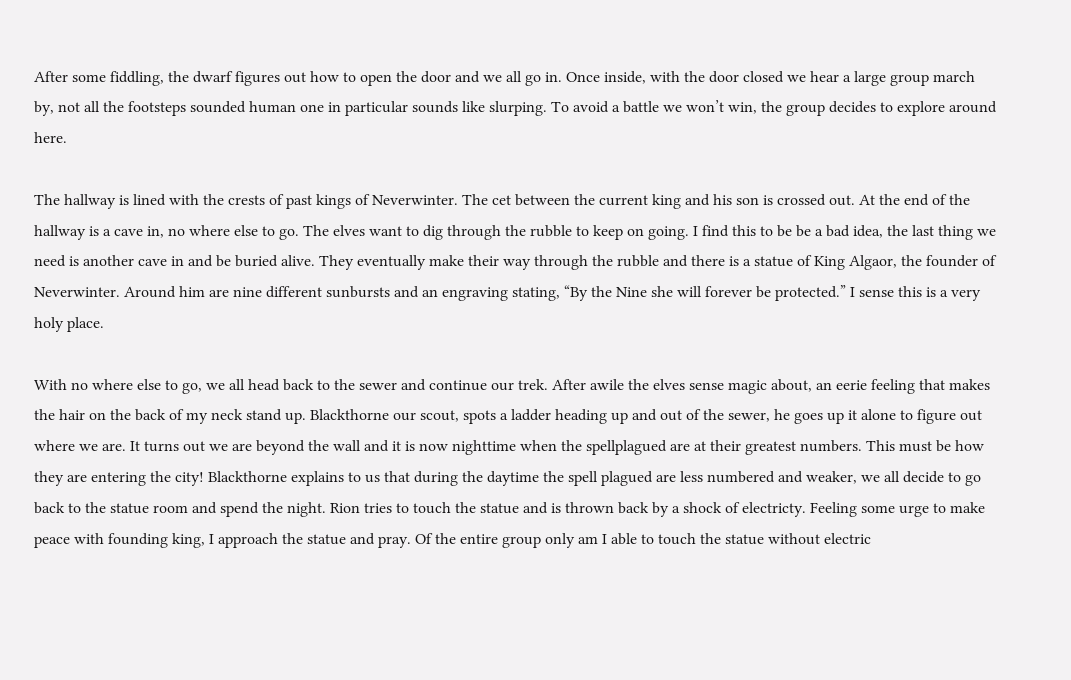After some fiddling, the dwarf figures out how to open the door and we all go in. Once inside, with the door closed we hear a large group march by, not all the footsteps sounded human one in particular sounds like slurping. To avoid a battle we won’t win, the group decides to explore around here.

The hallway is lined with the crests of past kings of Neverwinter. The cet between the current king and his son is crossed out. At the end of the hallway is a cave in, no where else to go. The elves want to dig through the rubble to keep on going. I find this to be be a bad idea, the last thing we need is another cave in and be buried alive. They eventually make their way through the rubble and there is a statue of King Algaor, the founder of Neverwinter. Around him are nine different sunbursts and an engraving stating, “By the Nine she will forever be protected.” I sense this is a very holy place.

With no where else to go, we all head back to the sewer and continue our trek. After awile the elves sense magic about, an eerie feeling that makes the hair on the back of my neck stand up. Blackthorne our scout, spots a ladder heading up and out of the sewer, he goes up it alone to figure out where we are. It turns out we are beyond the wall and it is now nighttime when the spellplagued are at their greatest numbers. This must be how they are entering the city! Blackthorne explains to us that during the daytime the spell plagued are less numbered and weaker, we all decide to go back to the statue room and spend the night. Rion tries to touch the statue and is thrown back by a shock of electricty. Feeling some urge to make peace with founding king, I approach the statue and pray. Of the entire group only am I able to touch the statue without electric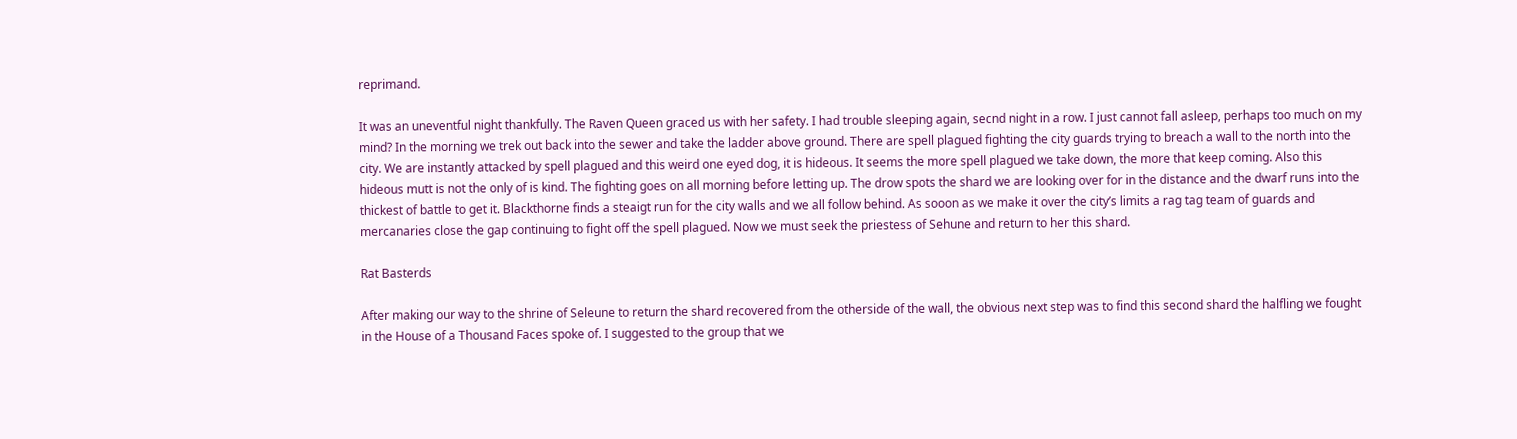reprimand.

It was an uneventful night thankfully. The Raven Queen graced us with her safety. I had trouble sleeping again, secnd night in a row. I just cannot fall asleep, perhaps too much on my mind? In the morning we trek out back into the sewer and take the ladder above ground. There are spell plagued fighting the city guards trying to breach a wall to the north into the city. We are instantly attacked by spell plagued and this weird one eyed dog, it is hideous. It seems the more spell plagued we take down, the more that keep coming. Also this hideous mutt is not the only of is kind. The fighting goes on all morning before letting up. The drow spots the shard we are looking over for in the distance and the dwarf runs into the thickest of battle to get it. Blackthorne finds a steaigt run for the city walls and we all follow behind. As sooon as we make it over the city’s limits a rag tag team of guards and mercanaries close the gap continuing to fight off the spell plagued. Now we must seek the priestess of Sehune and return to her this shard.

Rat Basterds

After making our way to the shrine of Seleune to return the shard recovered from the otherside of the wall, the obvious next step was to find this second shard the halfling we fought in the House of a Thousand Faces spoke of. I suggested to the group that we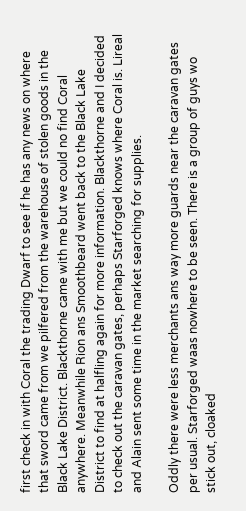first check in with Coral the trading Dwarf to see if he has any news on where that sword came from we pilfered from the warehouse of stolen goods in the Black Lake District. Blackthorne came with me but we could no find Coral anywhere. Meanwhile Rion ans Smoothbeard went back to the Black Lake District to find at halfling again for more information. Blackthorne and I decided to check out the caravan gates, perhaps Starforged knows where Coral is. Lireal and Alain sent some time in the market searching for supplies.

Oddly there were less merchants ans way more guards near the caravan gates per usual. Starforged waas nowhere to be seen. There is a group of guys wo stick out, cloaked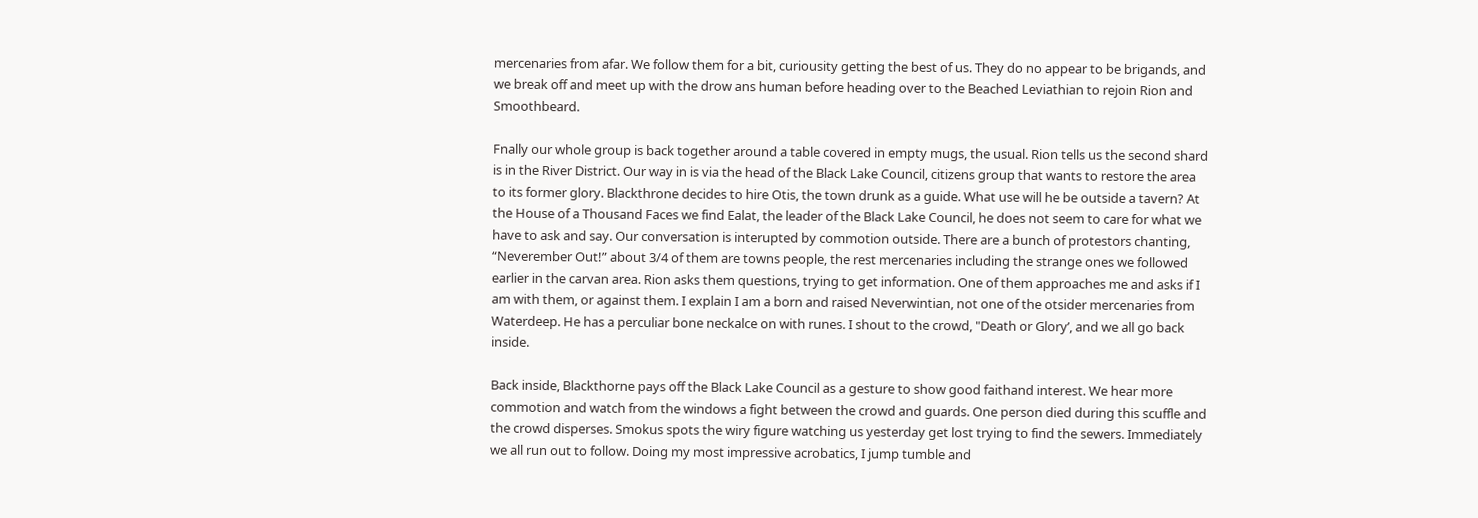mercenaries from afar. We follow them for a bit, curiousity getting the best of us. They do no appear to be brigands, and we break off and meet up with the drow ans human before heading over to the Beached Leviathian to rejoin Rion and Smoothbeard.

Fnally our whole group is back together around a table covered in empty mugs, the usual. Rion tells us the second shard is in the River District. Our way in is via the head of the Black Lake Council, citizens group that wants to restore the area to its former glory. Blackthrone decides to hire Otis, the town drunk as a guide. What use will he be outside a tavern? At the House of a Thousand Faces we find Ealat, the leader of the Black Lake Council, he does not seem to care for what we have to ask and say. Our conversation is interupted by commotion outside. There are a bunch of protestors chanting, “Neverember Out!” about 3/4 of them are towns people, the rest mercenaries including the strange ones we followed earlier in the carvan area. Rion asks them questions, trying to get information. One of them approaches me and asks if I am with them, or against them. I explain I am a born and raised Neverwintian, not one of the otsider mercenaries from Waterdeep. He has a perculiar bone neckalce on with runes. I shout to the crowd, "Death or Glory’, and we all go back inside.

Back inside, Blackthorne pays off the Black Lake Council as a gesture to show good faithand interest. We hear more commotion and watch from the windows a fight between the crowd and guards. One person died during this scuffle and the crowd disperses. Smokus spots the wiry figure watching us yesterday get lost trying to find the sewers. Immediately we all run out to follow. Doing my most impressive acrobatics, I jump tumble and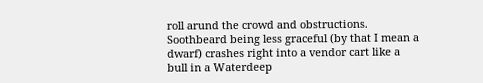roll arund the crowd and obstructions. Soothbeard being less graceful (by that I mean a dwarf) crashes right into a vendor cart like a bull in a Waterdeep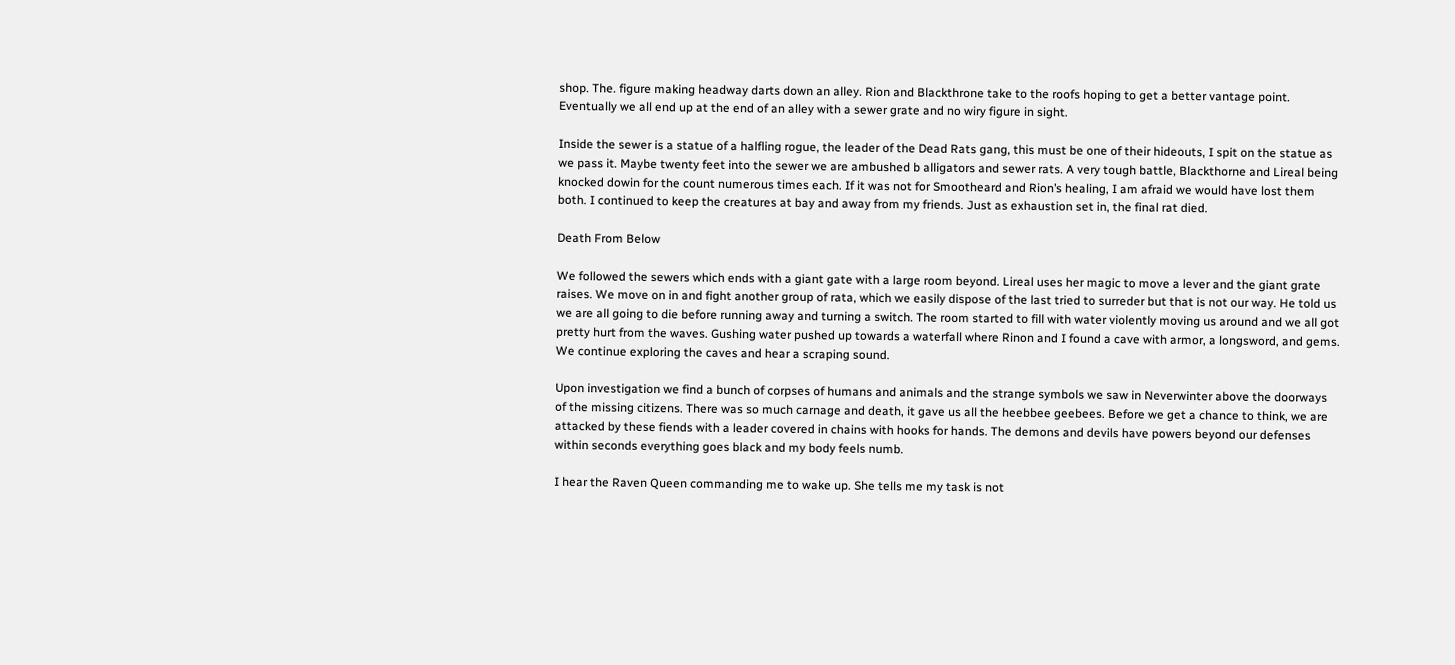shop. The. figure making headway darts down an alley. Rion and Blackthrone take to the roofs hoping to get a better vantage point. Eventually we all end up at the end of an alley with a sewer grate and no wiry figure in sight.

Inside the sewer is a statue of a halfling rogue, the leader of the Dead Rats gang, this must be one of their hideouts, I spit on the statue as we pass it. Maybe twenty feet into the sewer we are ambushed b alligators and sewer rats. A very tough battle, Blackthorne and Lireal being knocked dowin for the count numerous times each. If it was not for Smootheard and Rion’s healing, I am afraid we would have lost them both. I continued to keep the creatures at bay and away from my friends. Just as exhaustion set in, the final rat died.

Death From Below

We followed the sewers which ends with a giant gate with a large room beyond. Lireal uses her magic to move a lever and the giant grate raises. We move on in and fight another group of rata, which we easily dispose of the last tried to surreder but that is not our way. He told us we are all going to die before running away and turning a switch. The room started to fill with water violently moving us around and we all got pretty hurt from the waves. Gushing water pushed up towards a waterfall where Rinon and I found a cave with armor, a longsword, and gems. We continue exploring the caves and hear a scraping sound.

Upon investigation we find a bunch of corpses of humans and animals and the strange symbols we saw in Neverwinter above the doorways of the missing citizens. There was so much carnage and death, it gave us all the heebbee geebees. Before we get a chance to think, we are attacked by these fiends with a leader covered in chains with hooks for hands. The demons and devils have powers beyond our defenses within seconds everything goes black and my body feels numb.

I hear the Raven Queen commanding me to wake up. She tells me my task is not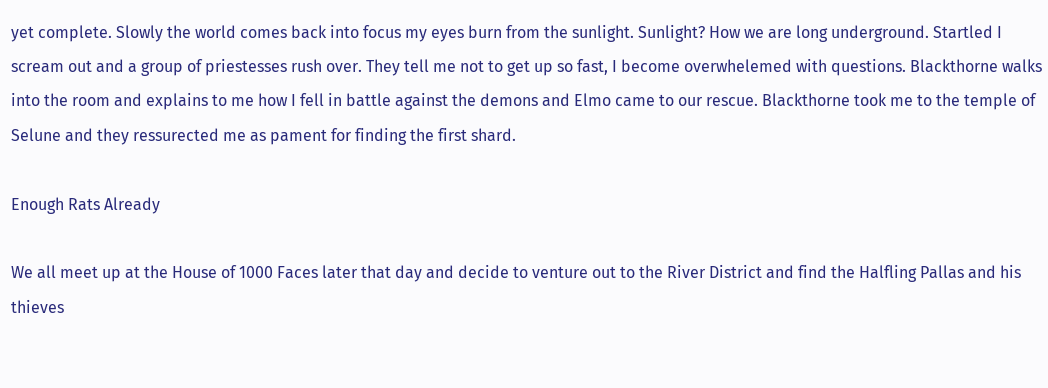yet complete. Slowly the world comes back into focus my eyes burn from the sunlight. Sunlight? How we are long underground. Startled I scream out and a group of priestesses rush over. They tell me not to get up so fast, I become overwhelemed with questions. Blackthorne walks into the room and explains to me how I fell in battle against the demons and Elmo came to our rescue. Blackthorne took me to the temple of Selune and they ressurected me as pament for finding the first shard.

Enough Rats Already

We all meet up at the House of 1000 Faces later that day and decide to venture out to the River District and find the Halfling Pallas and his thieves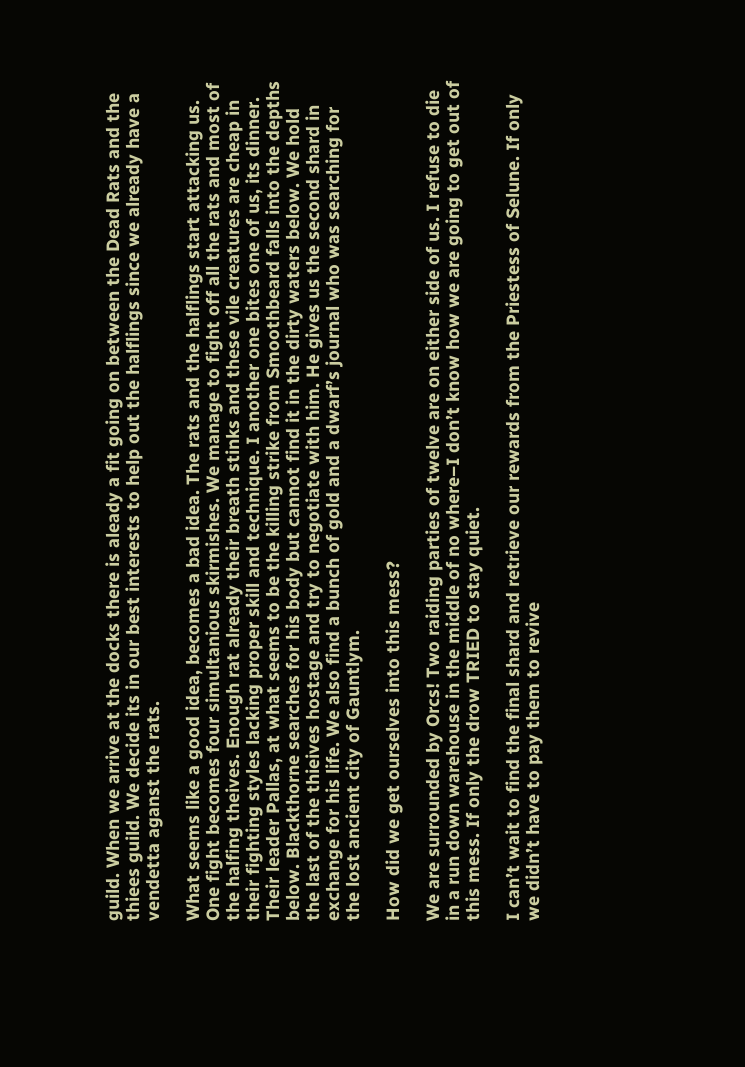guild. When we arrive at the docks there is aleady a fit going on between the Dead Rats and the thiees guild. We decide its in our best interests to help out the halflings since we already have a vendetta aganst the rats.

What seems like a good idea, becomes a bad idea. The rats and the halflings start attacking us. One fight becomes four simultanious skirmishes. We manage to fight off all the rats and most of the halfing theives. Enough rat already their breath stinks and these vile creatures are cheap in their fighting styles lacking proper skill and technique. I another one bites one of us, its dinner. Their leader Pallas, at what seems to be the killing strike from Smoothbeard falls into the depths below. Blackthorne searches for his body but cannot find it in the dirty waters below. We hold the last of the thieives hostage and try to negotiate with him. He gives us the second shard in exchange for his life. We also find a bunch of gold and a dwarf’s journal who was searching for the lost ancient city of Gauntlym.

How did we get ourselves into this mess?

We are surrounded by Orcs! Two raiding parties of twelve are on either side of us. I refuse to die in a run down warehouse in the middle of no where–I don’t know how we are going to get out of this mess. If only the drow TRIED to stay quiet.

I can’t wait to find the final shard and retrieve our rewards from the Priestess of Selune. If only we didn’t have to pay them to revive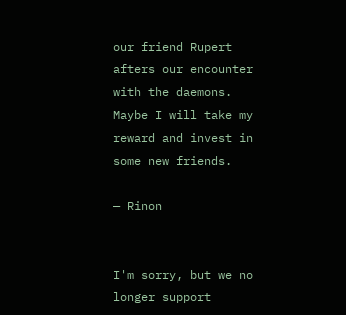our friend Rupert afters our encounter with the daemons. Maybe I will take my reward and invest in some new friends.

— Rinon


I'm sorry, but we no longer support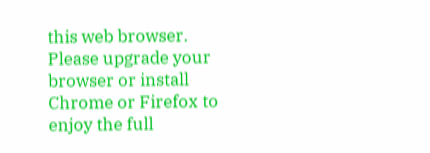this web browser. Please upgrade your browser or install Chrome or Firefox to enjoy the full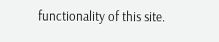functionality of this site.